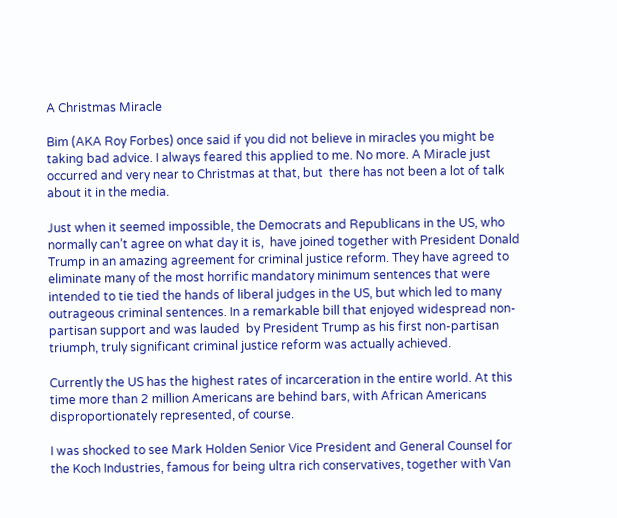A Christmas Miracle

Bim (AKA Roy Forbes) once said if you did not believe in miracles you might be taking bad advice. I always feared this applied to me. No more. A Miracle just occurred and very near to Christmas at that, but  there has not been a lot of talk about it in the media.

Just when it seemed impossible, the Democrats and Republicans in the US, who normally can’t agree on what day it is,  have joined together with President Donald Trump in an amazing agreement for criminal justice reform. They have agreed to eliminate many of the most horrific mandatory minimum sentences that were intended to tie tied the hands of liberal judges in the US, but which led to many outrageous criminal sentences. In a remarkable bill that enjoyed widespread non-partisan support and was lauded  by President Trump as his first non-partisan triumph, truly significant criminal justice reform was actually achieved.

Currently the US has the highest rates of incarceration in the entire world. At this time more than 2 million Americans are behind bars, with African Americans disproportionately represented, of course.

I was shocked to see Mark Holden Senior Vice President and General Counsel for the Koch Industries, famous for being ultra rich conservatives, together with Van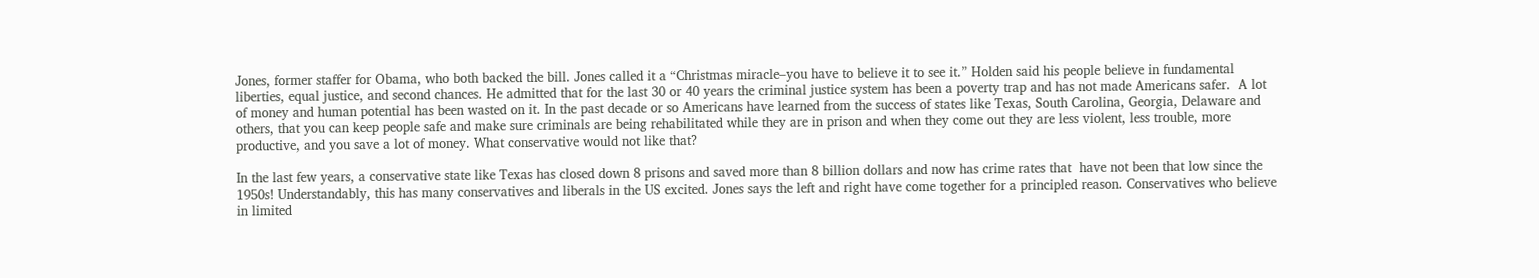Jones, former staffer for Obama, who both backed the bill. Jones called it a “Christmas miracle–you have to believe it to see it.” Holden said his people believe in fundamental liberties, equal justice, and second chances. He admitted that for the last 30 or 40 years the criminal justice system has been a poverty trap and has not made Americans safer.  A lot of money and human potential has been wasted on it. In the past decade or so Americans have learned from the success of states like Texas, South Carolina, Georgia, Delaware and others, that you can keep people safe and make sure criminals are being rehabilitated while they are in prison and when they come out they are less violent, less trouble, more productive, and you save a lot of money. What conservative would not like that?

In the last few years, a conservative state like Texas has closed down 8 prisons and saved more than 8 billion dollars and now has crime rates that  have not been that low since the 1950s! Understandably, this has many conservatives and liberals in the US excited. Jones says the left and right have come together for a principled reason. Conservatives who believe in limited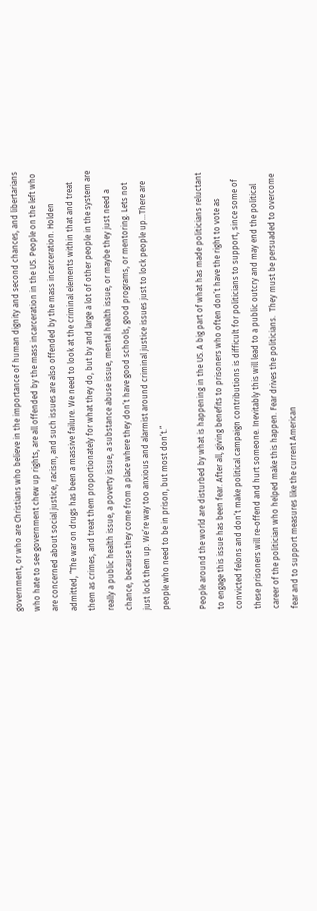government, or who are Christians who believe in the importance of human dignity and second chances, and libertarians who hate to see government chew up rights, are all offended by the mass incarceration in the US. People on the left who are concerned about social justice, racism, and such issues are also offended by the mass incarceration. Holden admitted, “The war on drugs has been a massive failure. We need to look at the criminal elements within that and treat them as crimes, and treat them proportionately for what they do, but by and large a lot of other people in the system are really a public health issue, a poverty issue, a substance abuse issue, mental health issue, or maybe they just need a chance, because they come from a place where they don’t have good schools, good programs, or mentoring. Lets not just lock them up. We’re way too anxious and alarmist around criminal justice issues just to lock people up…There are people who need to be in prison, but most don’t.”

People around the world are disturbed by what is happening in the US. A big part of what has made politicians reluctant to engage this issue has been fear. After all, giving benefits to prisoners who often don’t have the right to vote as convicted felons and don’t make political campaign contributions is difficult for politicians to support, since some of these prisoners will re-offend and hurt someone. Inevitably this will lead to a public outcry and may end the political career of the politician who helped make this happen. Fear drives the politicians.  They must be persuaded to overcome fear and to support measures like the current American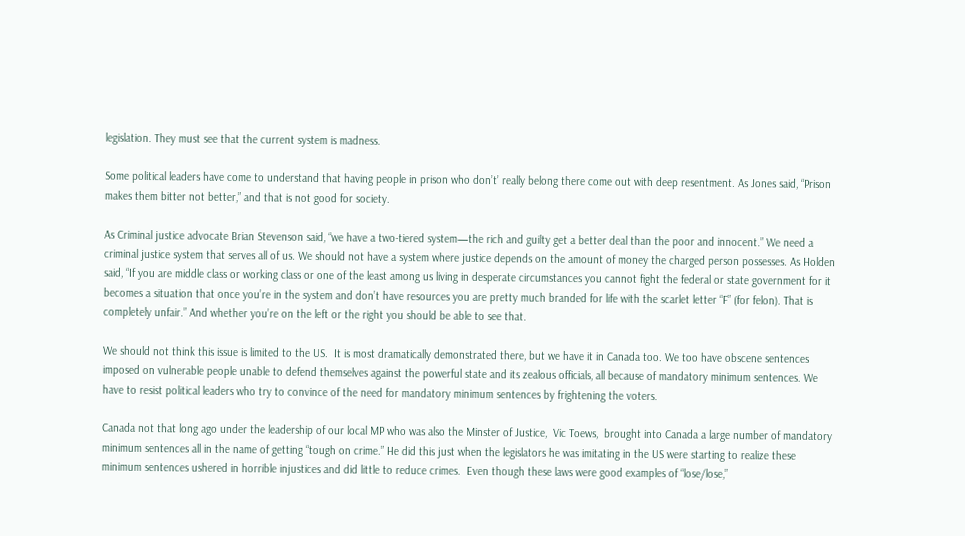legislation. They must see that the current system is madness.

Some political leaders have come to understand that having people in prison who don’t’ really belong there come out with deep resentment. As Jones said, “Prison makes them bitter not better,” and that is not good for society.

As Criminal justice advocate Brian Stevenson said, “we have a two-tiered system—the rich and guilty get a better deal than the poor and innocent.” We need a criminal justice system that serves all of us. We should not have a system where justice depends on the amount of money the charged person possesses. As Holden said, “If you are middle class or working class or one of the least among us living in desperate circumstances you cannot fight the federal or state government for it becomes a situation that once you’re in the system and don’t have resources you are pretty much branded for life with the scarlet letter “F” (for felon). That is completely unfair.” And whether you’re on the left or the right you should be able to see that.

We should not think this issue is limited to the US.  It is most dramatically demonstrated there, but we have it in Canada too. We too have obscene sentences imposed on vulnerable people unable to defend themselves against the powerful state and its zealous officials, all because of mandatory minimum sentences. We have to resist political leaders who try to convince of the need for mandatory minimum sentences by frightening the voters.

Canada not that long ago under the leadership of our local MP who was also the Minster of Justice,  Vic Toews,  brought into Canada a large number of mandatory minimum sentences all in the name of getting “tough on crime.” He did this just when the legislators he was imitating in the US were starting to realize these minimum sentences ushered in horrible injustices and did little to reduce crimes.  Even though these laws were good examples of “lose/lose,”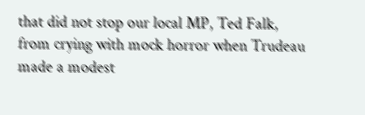that did not stop our local MP, Ted Falk, from crying with mock horror when Trudeau made a modest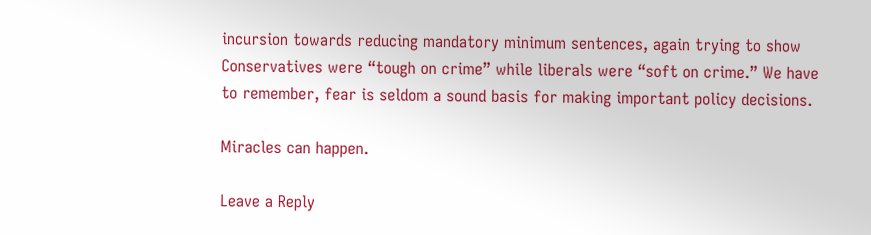incursion towards reducing mandatory minimum sentences, again trying to show Conservatives were “tough on crime” while liberals were “soft on crime.” We have to remember, fear is seldom a sound basis for making important policy decisions.

Miracles can happen.

Leave a Reply